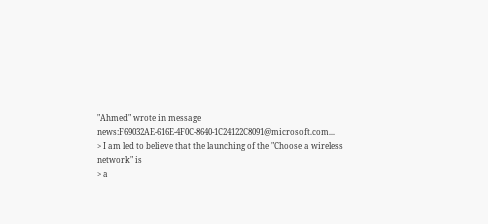"Ahmed" wrote in message news:F69032AE-616E-4F0C-8640-1C24122C8091@microsoft.com...
> I am led to believe that the launching of the "Choose a wireless network" is
> a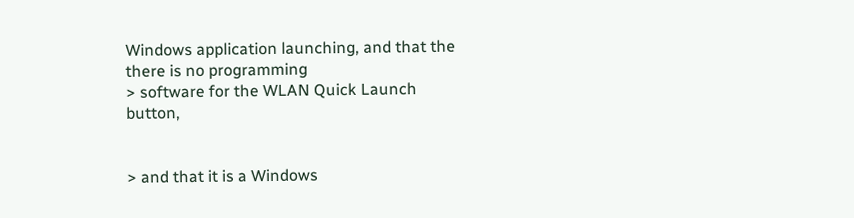Windows application launching, and that the there is no programming
> software for the WLAN Quick Launch button,


> and that it is a Windows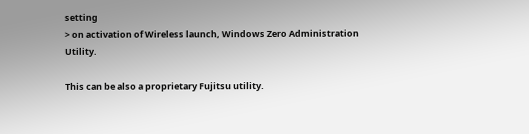setting
> on activation of Wireless launch, Windows Zero Administration Utility.

This can be also a proprietary Fujitsu utility.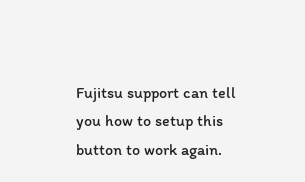Fujitsu support can tell you how to setup this button to work again.